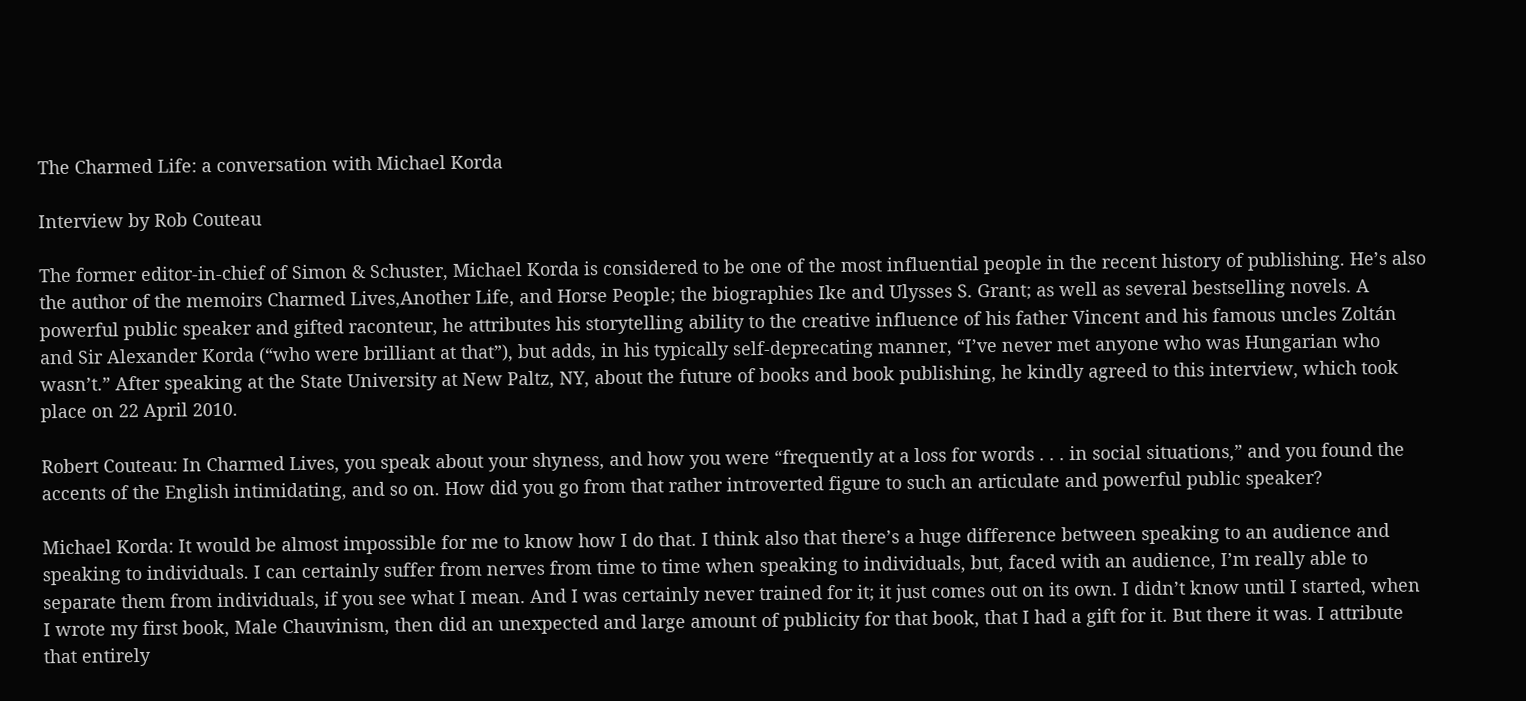The Charmed Life: a conversation with Michael Korda

Interview by Rob Couteau

The former editor-in-chief of Simon & Schuster, Michael Korda is considered to be one of the most influential people in the recent history of publishing. He’s also the author of the memoirs Charmed Lives,Another Life, and Horse People; the biographies Ike and Ulysses S. Grant; as well as several bestselling novels. A powerful public speaker and gifted raconteur, he attributes his storytelling ability to the creative influence of his father Vincent and his famous uncles Zoltán and Sir Alexander Korda (“who were brilliant at that”), but adds, in his typically self-deprecating manner, “I’ve never met anyone who was Hungarian who wasn’t.” After speaking at the State University at New Paltz, NY, about the future of books and book publishing, he kindly agreed to this interview, which took place on 22 April 2010.

Robert Couteau: In Charmed Lives, you speak about your shyness, and how you were “frequently at a loss for words . . . in social situations,” and you found the accents of the English intimidating, and so on. How did you go from that rather introverted figure to such an articulate and powerful public speaker?

Michael Korda: It would be almost impossible for me to know how I do that. I think also that there’s a huge difference between speaking to an audience and speaking to individuals. I can certainly suffer from nerves from time to time when speaking to individuals, but, faced with an audience, I’m really able to separate them from individuals, if you see what I mean. And I was certainly never trained for it; it just comes out on its own. I didn’t know until I started, when I wrote my first book, Male Chauvinism, then did an unexpected and large amount of publicity for that book, that I had a gift for it. But there it was. I attribute that entirely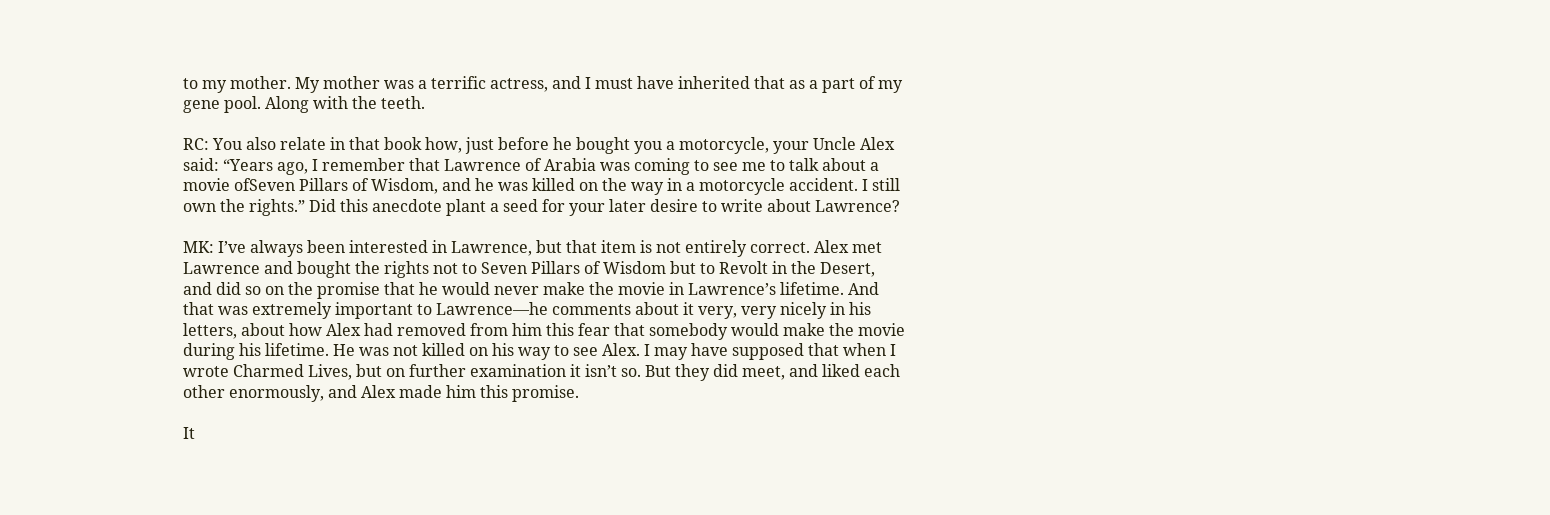to my mother. My mother was a terrific actress, and I must have inherited that as a part of my gene pool. Along with the teeth.

RC: You also relate in that book how, just before he bought you a motorcycle, your Uncle Alex said: “Years ago, I remember that Lawrence of Arabia was coming to see me to talk about a movie ofSeven Pillars of Wisdom, and he was killed on the way in a motorcycle accident. I still own the rights.” Did this anecdote plant a seed for your later desire to write about Lawrence?

MK: I’ve always been interested in Lawrence, but that item is not entirely correct. Alex met Lawrence and bought the rights not to Seven Pillars of Wisdom but to Revolt in the Desert, and did so on the promise that he would never make the movie in Lawrence’s lifetime. And that was extremely important to Lawrence—he comments about it very, very nicely in his letters, about how Alex had removed from him this fear that somebody would make the movie during his lifetime. He was not killed on his way to see Alex. I may have supposed that when I wrote Charmed Lives, but on further examination it isn’t so. But they did meet, and liked each other enormously, and Alex made him this promise.

It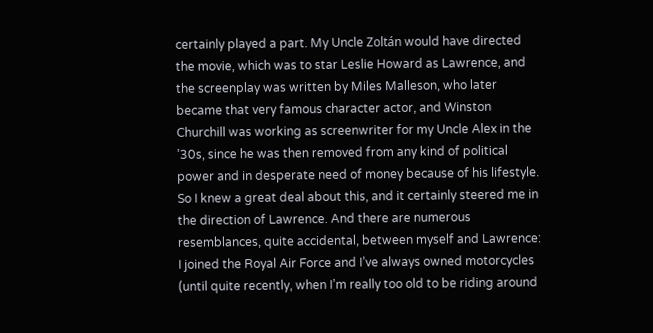certainly played a part. My Uncle Zoltán would have directed the movie, which was to star Leslie Howard as Lawrence, and the screenplay was written by Miles Malleson, who later became that very famous character actor, and Winston Churchill was working as screenwriter for my Uncle Alex in the ’30s, since he was then removed from any kind of political power and in desperate need of money because of his lifestyle. So I knew a great deal about this, and it certainly steered me in the direction of Lawrence. And there are numerous resemblances, quite accidental, between myself and Lawrence: I joined the Royal Air Force and I’ve always owned motorcycles (until quite recently, when I’m really too old to be riding around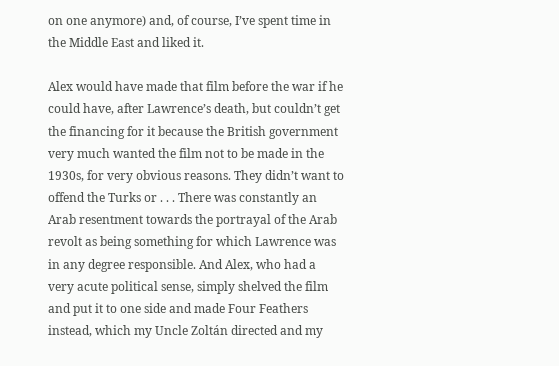on one anymore) and, of course, I’ve spent time in the Middle East and liked it.

Alex would have made that film before the war if he could have, after Lawrence’s death, but couldn’t get the financing for it because the British government very much wanted the film not to be made in the 1930s, for very obvious reasons. They didn’t want to offend the Turks or . . . There was constantly an Arab resentment towards the portrayal of the Arab revolt as being something for which Lawrence was in any degree responsible. And Alex, who had a very acute political sense, simply shelved the film and put it to one side and made Four Feathers instead, which my Uncle Zoltán directed and my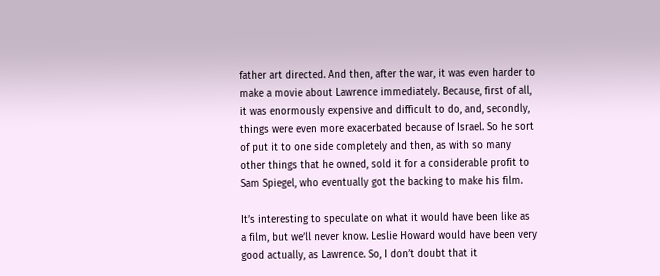father art directed. And then, after the war, it was even harder to make a movie about Lawrence immediately. Because, first of all, it was enormously expensive and difficult to do, and, secondly, things were even more exacerbated because of Israel. So he sort of put it to one side completely and then, as with so many other things that he owned, sold it for a considerable profit to Sam Spiegel, who eventually got the backing to make his film.

It’s interesting to speculate on what it would have been like as a film, but we’ll never know. Leslie Howard would have been very good actually, as Lawrence. So, I don’t doubt that it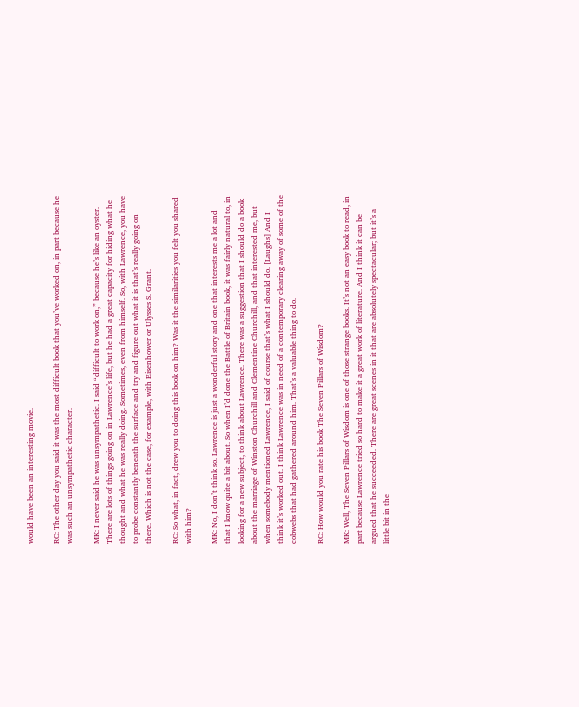would have been an interesting movie.

RC: The other day you said it was the most difficult book that you’ve worked on, in part because he was such an unsympathetic character.

MK: I never said he was unsympathetic. I said “difficult to work on,” because he’s like an oyster. There are lots of things going on in Lawrence’s life, but he had a great capacity for hiding what he thought and what he was really doing. Sometimes, even from himself. So, with Lawrence, you have to probe constantly beneath the surface and try and figure out what it is that’s really going on there. Which is not the case, for example, with Eisenhower or Ulysses S. Grant.

RC: So what, in fact, drew you to doing this book on him? Was it the similarities you felt you shared with him?

MK: No, I don’t think so. Lawrence is just a wonderful story and one that interests me a lot and that I know quite a bit about. So when I’d done the Battle of Britain book, it was fairly natural to, in looking for a new subject, to think about Lawrence. There was a suggestion that I should do a book about the marriage of Winston Churchill and Clementine Churchill, and that interested me, but when somebody mentioned Lawrence, I said of course that’s what I should do. [Laughs] And I think it’s worked out. I think Lawrence was in need of a contemporary clearing away of some of the cobwebs that had gathered around him. That’s a valuable thing to do.

RC: How would you rate his book The Seven Pillars of Wisdom?

MK: Well, The Seven Pillars of Wisdom is one of those strange books. It’s not an easy book to read, in part because Lawrence tried so hard to make it a great work of literature. And I think it can be argued that he succeeded. There are great scenes in it that are absolutely spectacular; but it’s a little bit in the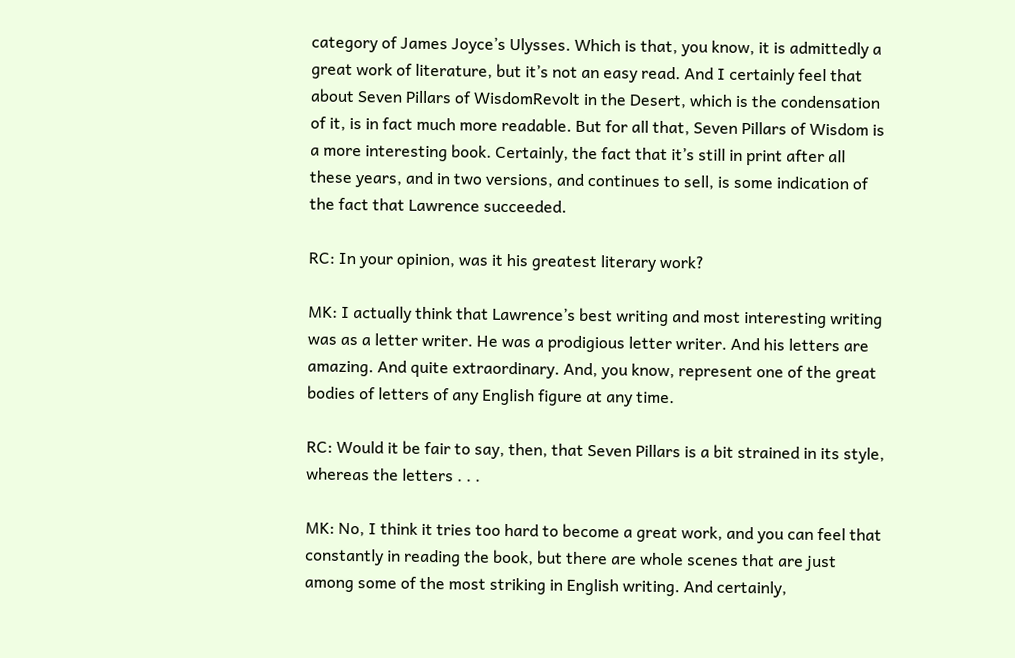category of James Joyce’s Ulysses. Which is that, you know, it is admittedly a great work of literature, but it’s not an easy read. And I certainly feel that about Seven Pillars of WisdomRevolt in the Desert, which is the condensation of it, is in fact much more readable. But for all that, Seven Pillars of Wisdom is a more interesting book. Certainly, the fact that it’s still in print after all these years, and in two versions, and continues to sell, is some indication of the fact that Lawrence succeeded.

RC: In your opinion, was it his greatest literary work?

MK: I actually think that Lawrence’s best writing and most interesting writing was as a letter writer. He was a prodigious letter writer. And his letters are amazing. And quite extraordinary. And, you know, represent one of the great bodies of letters of any English figure at any time.

RC: Would it be fair to say, then, that Seven Pillars is a bit strained in its style, whereas the letters . . .

MK: No, I think it tries too hard to become a great work, and you can feel that constantly in reading the book, but there are whole scenes that are just among some of the most striking in English writing. And certainly,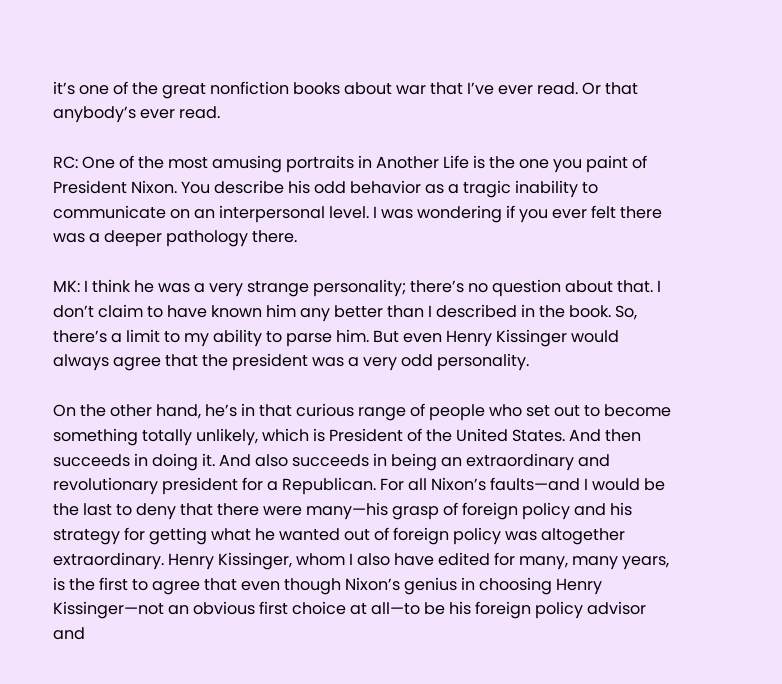it’s one of the great nonfiction books about war that I’ve ever read. Or that anybody’s ever read.

RC: One of the most amusing portraits in Another Life is the one you paint of President Nixon. You describe his odd behavior as a tragic inability to communicate on an interpersonal level. I was wondering if you ever felt there was a deeper pathology there.

MK: I think he was a very strange personality; there’s no question about that. I don’t claim to have known him any better than I described in the book. So, there’s a limit to my ability to parse him. But even Henry Kissinger would always agree that the president was a very odd personality.

On the other hand, he’s in that curious range of people who set out to become something totally unlikely, which is President of the United States. And then succeeds in doing it. And also succeeds in being an extraordinary and revolutionary president for a Republican. For all Nixon’s faults—and I would be the last to deny that there were many—his grasp of foreign policy and his strategy for getting what he wanted out of foreign policy was altogether extraordinary. Henry Kissinger, whom I also have edited for many, many years, is the first to agree that even though Nixon’s genius in choosing Henry Kissinger—not an obvious first choice at all—to be his foreign policy advisor and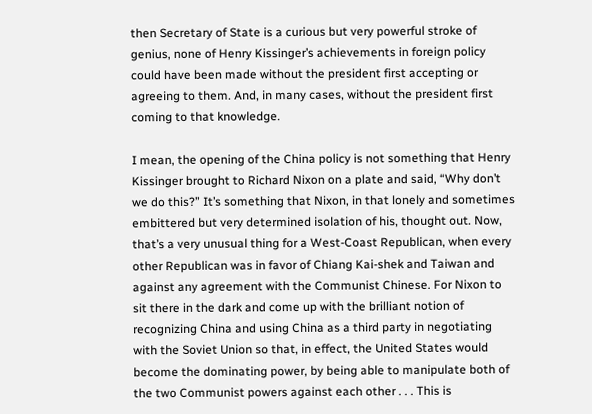then Secretary of State is a curious but very powerful stroke of genius, none of Henry Kissinger’s achievements in foreign policy could have been made without the president first accepting or agreeing to them. And, in many cases, without the president first coming to that knowledge.

I mean, the opening of the China policy is not something that Henry Kissinger brought to Richard Nixon on a plate and said, “Why don’t we do this?” It’s something that Nixon, in that lonely and sometimes embittered but very determined isolation of his, thought out. Now, that’s a very unusual thing for a West-Coast Republican, when every other Republican was in favor of Chiang Kai-shek and Taiwan and against any agreement with the Communist Chinese. For Nixon to sit there in the dark and come up with the brilliant notion of recognizing China and using China as a third party in negotiating with the Soviet Union so that, in effect, the United States would become the dominating power, by being able to manipulate both of the two Communist powers against each other . . . This is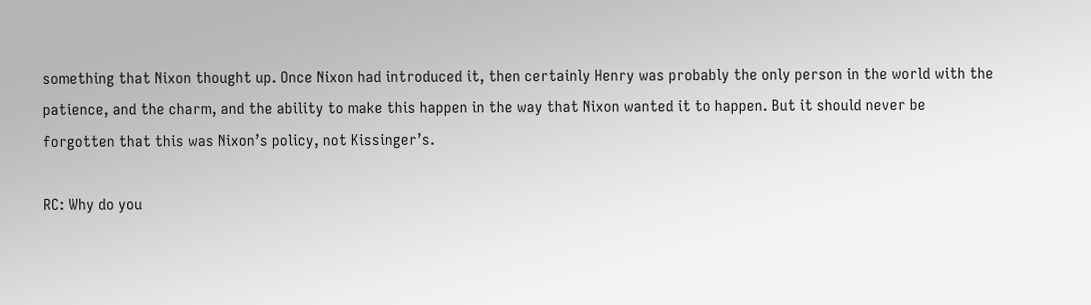something that Nixon thought up. Once Nixon had introduced it, then certainly Henry was probably the only person in the world with the patience, and the charm, and the ability to make this happen in the way that Nixon wanted it to happen. But it should never be forgotten that this was Nixon’s policy, not Kissinger’s.

RC: Why do you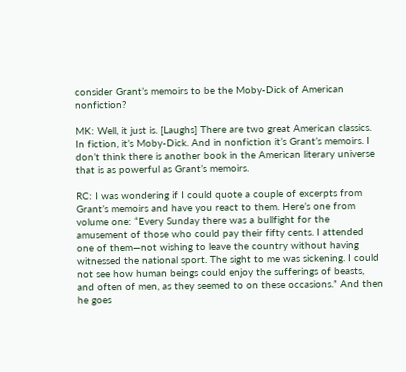consider Grant’s memoirs to be the Moby-Dick of American nonfiction?

MK: Well, it just is. [Laughs] There are two great American classics. In fiction, it’s Moby-Dick. And in nonfiction it’s Grant’s memoirs. I don’t think there is another book in the American literary universe that is as powerful as Grant’s memoirs.

RC: I was wondering if I could quote a couple of excerpts from Grant’s memoirs and have you react to them. Here’s one from volume one: “Every Sunday there was a bullfight for the amusement of those who could pay their fifty cents. I attended one of them—not wishing to leave the country without having witnessed the national sport. The sight to me was sickening. I could not see how human beings could enjoy the sufferings of beasts, and often of men, as they seemed to on these occasions.” And then he goes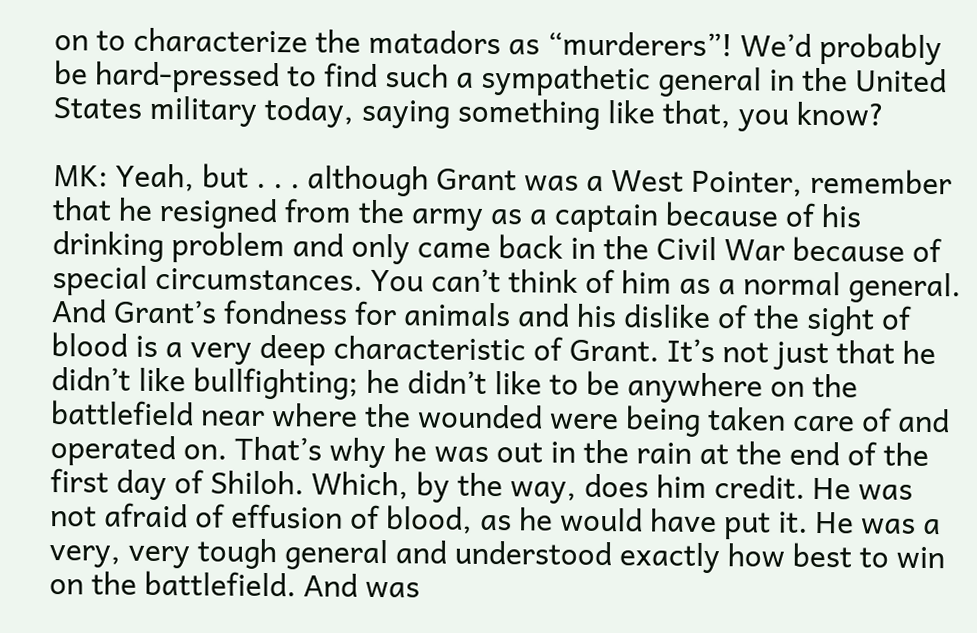on to characterize the matadors as “murderers”! We’d probably be hard-pressed to find such a sympathetic general in the United States military today, saying something like that, you know?

MK: Yeah, but . . . although Grant was a West Pointer, remember that he resigned from the army as a captain because of his drinking problem and only came back in the Civil War because of special circumstances. You can’t think of him as a normal general. And Grant’s fondness for animals and his dislike of the sight of blood is a very deep characteristic of Grant. It’s not just that he didn’t like bullfighting; he didn’t like to be anywhere on the battlefield near where the wounded were being taken care of and operated on. That’s why he was out in the rain at the end of the first day of Shiloh. Which, by the way, does him credit. He was not afraid of effusion of blood, as he would have put it. He was a very, very tough general and understood exactly how best to win on the battlefield. And was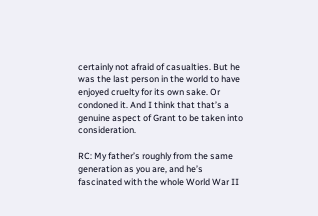certainly not afraid of casualties. But he was the last person in the world to have enjoyed cruelty for its own sake. Or condoned it. And I think that that’s a genuine aspect of Grant to be taken into consideration.

RC: My father’s roughly from the same generation as you are, and he’s fascinated with the whole World War II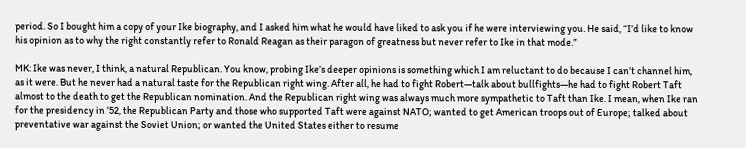period. So I bought him a copy of your Ike biography, and I asked him what he would have liked to ask you if he were interviewing you. He said, “I’d like to know his opinion as to why the right constantly refer to Ronald Reagan as their paragon of greatness but never refer to Ike in that mode.”

MK: Ike was never, I think, a natural Republican. You know, probing Ike’s deeper opinions is something which I am reluctant to do because I can’t channel him, as it were. But he never had a natural taste for the Republican right wing. After all, he had to fight Robert—talk about bullfights—he had to fight Robert Taft almost to the death to get the Republican nomination. And the Republican right wing was always much more sympathetic to Taft than Ike. I mean, when Ike ran for the presidency in ’52, the Republican Party and those who supported Taft were against NATO; wanted to get American troops out of Europe; talked about preventative war against the Soviet Union; or wanted the United States either to resume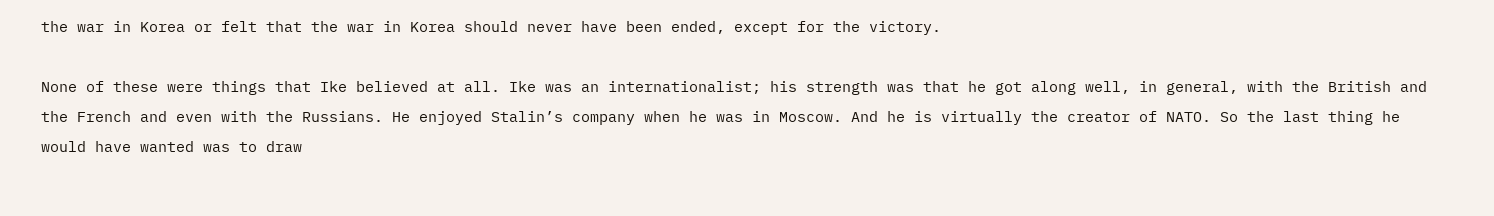the war in Korea or felt that the war in Korea should never have been ended, except for the victory.

None of these were things that Ike believed at all. Ike was an internationalist; his strength was that he got along well, in general, with the British and the French and even with the Russians. He enjoyed Stalin’s company when he was in Moscow. And he is virtually the creator of NATO. So the last thing he would have wanted was to draw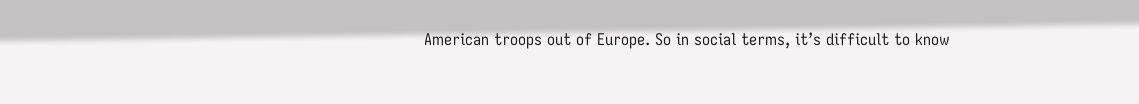American troops out of Europe. So in social terms, it’s difficult to know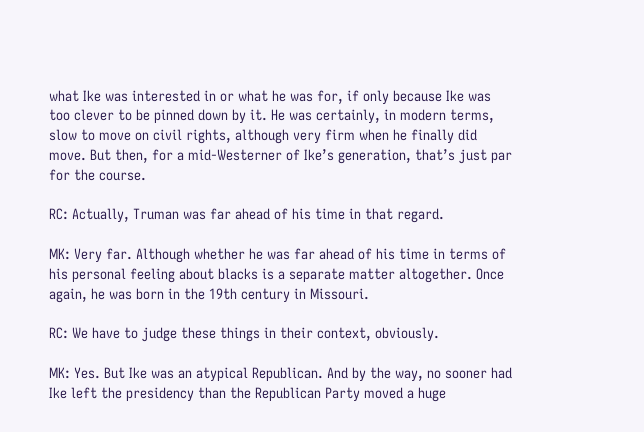what Ike was interested in or what he was for, if only because Ike was too clever to be pinned down by it. He was certainly, in modern terms, slow to move on civil rights, although very firm when he finally did move. But then, for a mid-Westerner of Ike’s generation, that’s just par for the course.

RC: Actually, Truman was far ahead of his time in that regard.

MK: Very far. Although whether he was far ahead of his time in terms of his personal feeling about blacks is a separate matter altogether. Once again, he was born in the 19th century in Missouri.

RC: We have to judge these things in their context, obviously.

MK: Yes. But Ike was an atypical Republican. And by the way, no sooner had Ike left the presidency than the Republican Party moved a huge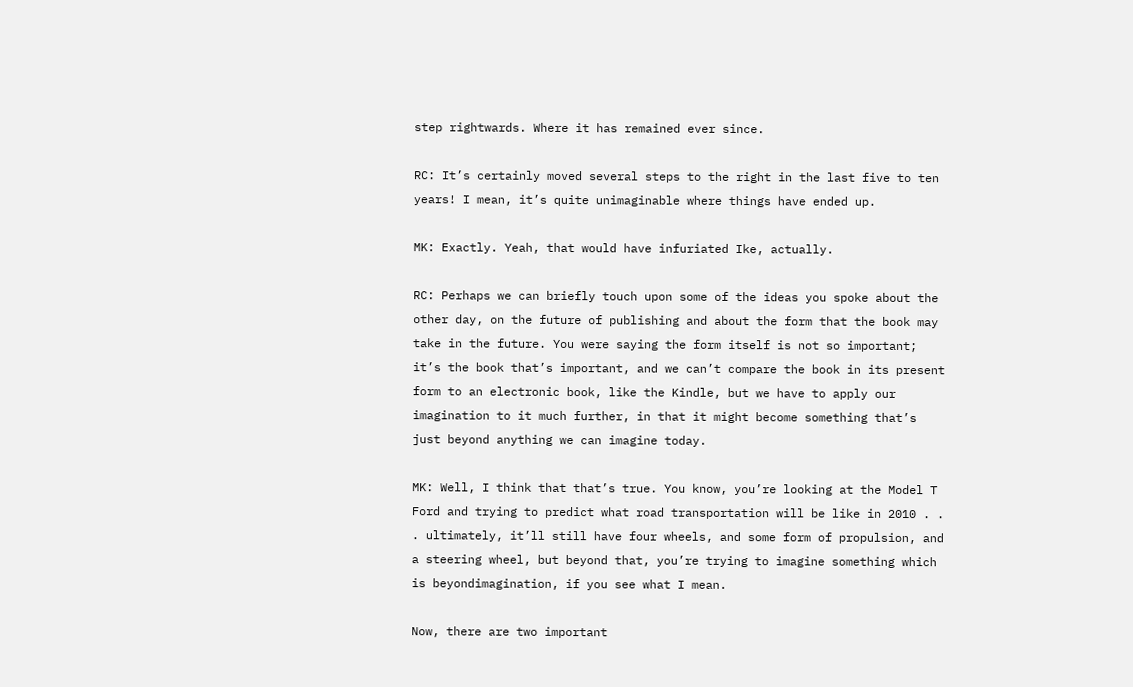step rightwards. Where it has remained ever since.

RC: It’s certainly moved several steps to the right in the last five to ten years! I mean, it’s quite unimaginable where things have ended up.

MK: Exactly. Yeah, that would have infuriated Ike, actually.

RC: Perhaps we can briefly touch upon some of the ideas you spoke about the other day, on the future of publishing and about the form that the book may take in the future. You were saying the form itself is not so important; it’s the book that’s important, and we can’t compare the book in its present form to an electronic book, like the Kindle, but we have to apply our imagination to it much further, in that it might become something that’s just beyond anything we can imagine today.

MK: Well, I think that that’s true. You know, you’re looking at the Model T Ford and trying to predict what road transportation will be like in 2010 . . . ultimately, it’ll still have four wheels, and some form of propulsion, and a steering wheel, but beyond that, you’re trying to imagine something which is beyondimagination, if you see what I mean.

Now, there are two important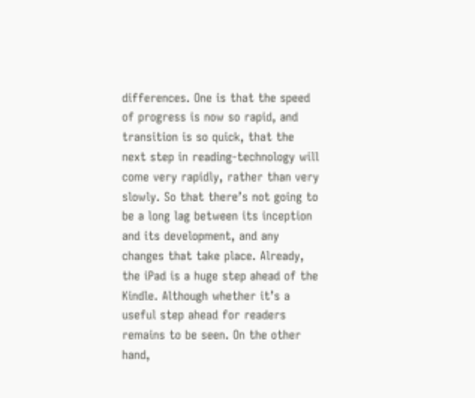differences. One is that the speed of progress is now so rapid, and transition is so quick, that the next step in reading-technology will come very rapidly, rather than very slowly. So that there’s not going to be a long lag between its inception and its development, and any changes that take place. Already, the iPad is a huge step ahead of the Kindle. Although whether it’s a useful step ahead for readers remains to be seen. On the other hand,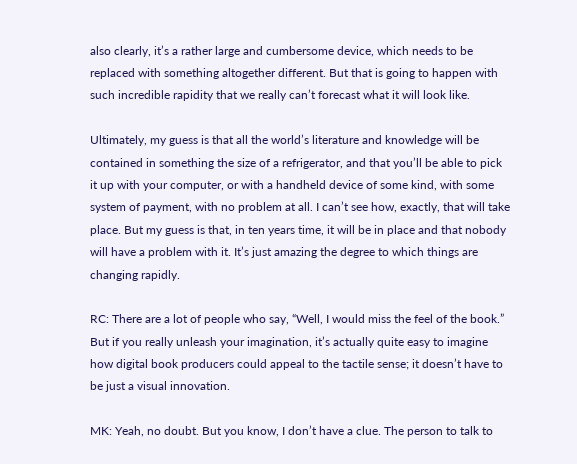also clearly, it’s a rather large and cumbersome device, which needs to be replaced with something altogether different. But that is going to happen with such incredible rapidity that we really can’t forecast what it will look like.

Ultimately, my guess is that all the world’s literature and knowledge will be contained in something the size of a refrigerator, and that you’ll be able to pick it up with your computer, or with a handheld device of some kind, with some system of payment, with no problem at all. I can’t see how, exactly, that will take place. But my guess is that, in ten years time, it will be in place and that nobody will have a problem with it. It’s just amazing the degree to which things are changing rapidly.

RC: There are a lot of people who say, “Well, I would miss the feel of the book.” But if you really unleash your imagination, it’s actually quite easy to imagine how digital book producers could appeal to the tactile sense; it doesn’t have to be just a visual innovation.

MK: Yeah, no doubt. But you know, I don’t have a clue. The person to talk to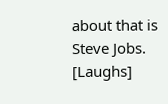about that is Steve Jobs. [Laughs]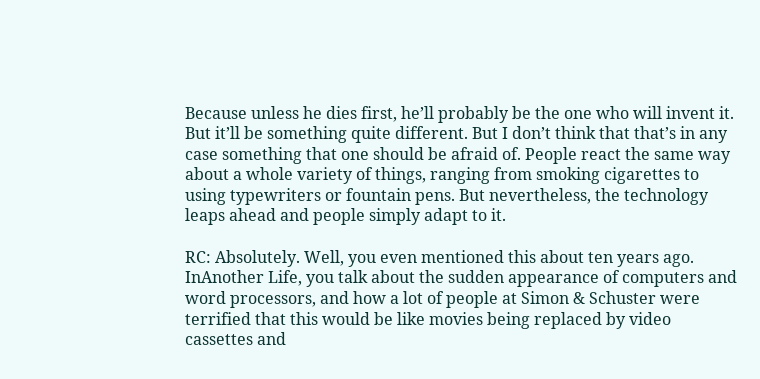Because unless he dies first, he’ll probably be the one who will invent it. But it’ll be something quite different. But I don’t think that that’s in any case something that one should be afraid of. People react the same way about a whole variety of things, ranging from smoking cigarettes to using typewriters or fountain pens. But nevertheless, the technology leaps ahead and people simply adapt to it.

RC: Absolutely. Well, you even mentioned this about ten years ago. InAnother Life, you talk about the sudden appearance of computers and word processors, and how a lot of people at Simon & Schuster were terrified that this would be like movies being replaced by video cassettes and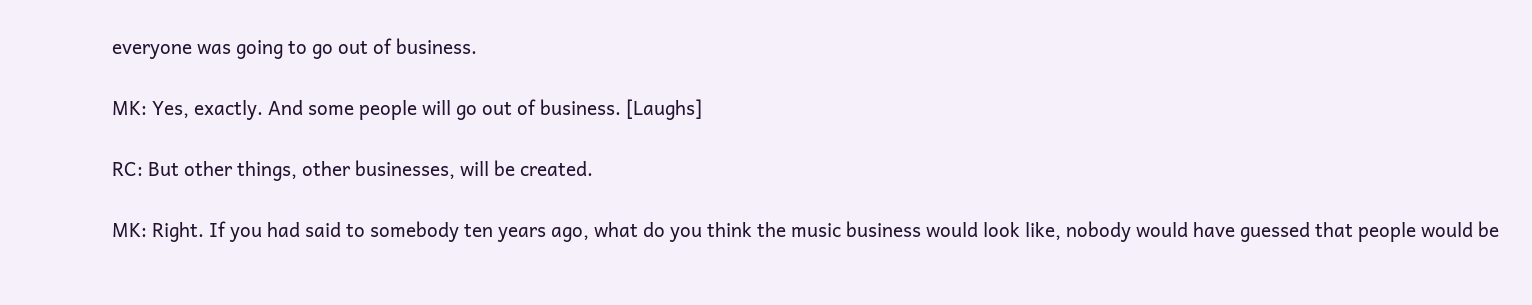everyone was going to go out of business.

MK: Yes, exactly. And some people will go out of business. [Laughs]

RC: But other things, other businesses, will be created.

MK: Right. If you had said to somebody ten years ago, what do you think the music business would look like, nobody would have guessed that people would be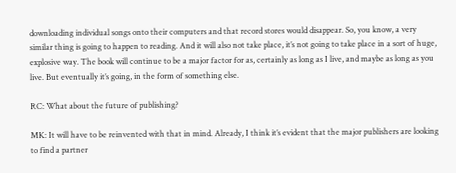downloading individual songs onto their computers and that record stores would disappear. So, you know, a very similar thing is going to happen to reading. And it will also not take place, it’s not going to take place in a sort of huge, explosive way. The book will continue to be a major factor for as, certainly as long as I live, and maybe as long as you live. But eventually it’s going, in the form of something else.

RC: What about the future of publishing?

MK: It will have to be reinvented with that in mind. Already, I think it’s evident that the major publishers are looking to find a partner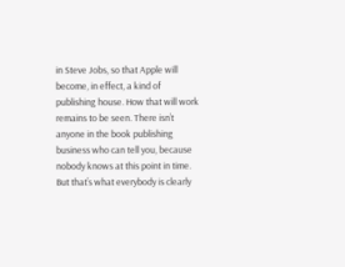in Steve Jobs, so that Apple will become, in effect, a kind of publishing house. How that will work remains to be seen. There isn’t anyone in the book publishing business who can tell you, because nobody knows at this point in time. But that’s what everybody is clearly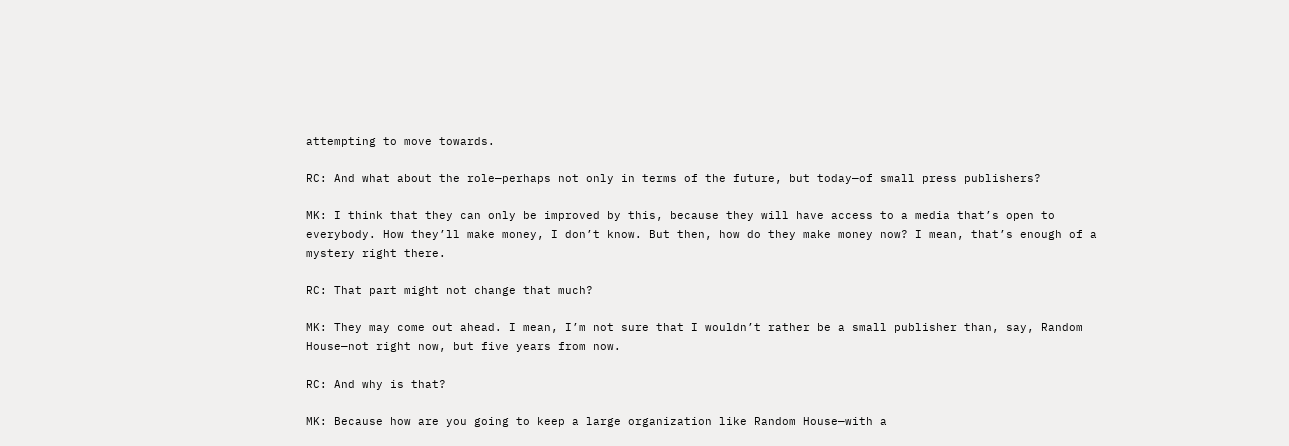attempting to move towards.

RC: And what about the role—perhaps not only in terms of the future, but today—of small press publishers?

MK: I think that they can only be improved by this, because they will have access to a media that’s open to everybody. How they’ll make money, I don’t know. But then, how do they make money now? I mean, that’s enough of a mystery right there.

RC: That part might not change that much?

MK: They may come out ahead. I mean, I’m not sure that I wouldn’t rather be a small publisher than, say, Random House—not right now, but five years from now.

RC: And why is that?

MK: Because how are you going to keep a large organization like Random House—with a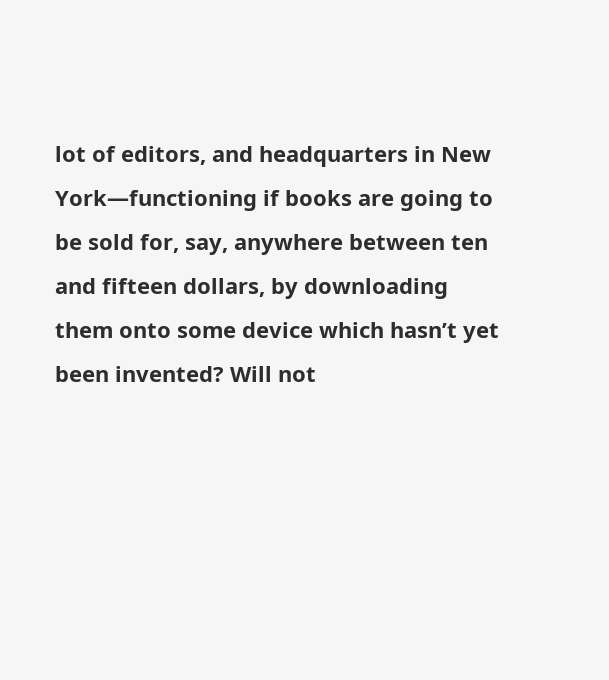lot of editors, and headquarters in New York—functioning if books are going to be sold for, say, anywhere between ten and fifteen dollars, by downloading them onto some device which hasn’t yet been invented? Will not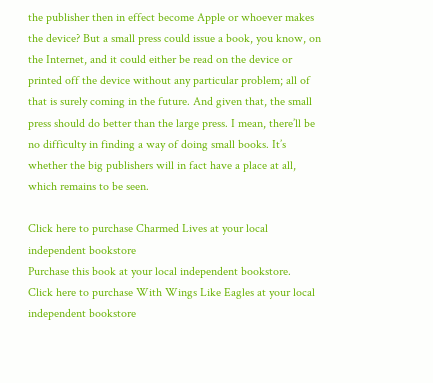the publisher then in effect become Apple or whoever makes the device? But a small press could issue a book, you know, on the Internet, and it could either be read on the device or printed off the device without any particular problem; all of that is surely coming in the future. And given that, the small press should do better than the large press. I mean, there’ll be no difficulty in finding a way of doing small books. It’s whether the big publishers will in fact have a place at all, which remains to be seen.

Click here to purchase Charmed Lives at your local independent bookstore
Purchase this book at your local independent bookstore.
Click here to purchase With Wings Like Eagles at your local independent bookstore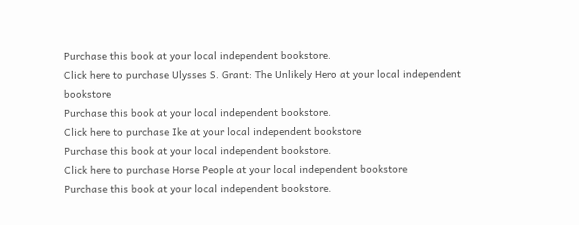Purchase this book at your local independent bookstore.
Click here to purchase Ulysses S. Grant: The Unlikely Hero at your local independent bookstore
Purchase this book at your local independent bookstore.
Click here to purchase Ike at your local independent bookstore
Purchase this book at your local independent bookstore.
Click here to purchase Horse People at your local independent bookstore
Purchase this book at your local independent bookstore.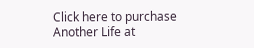Click here to purchase Another Life at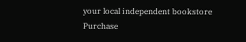your local independent bookstore
Purchase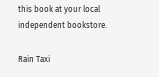this book at your local independent bookstore.

Rain Taxi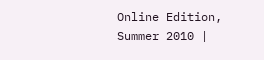Online Edition, Summer 2010 |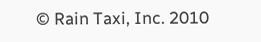© Rain Taxi, Inc. 2010